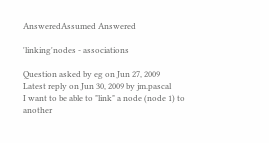AnsweredAssumed Answered

'linking'nodes - associations

Question asked by eg on Jun 27, 2009
Latest reply on Jun 30, 2009 by jm.pascal
I want to be able to "link" a node (node 1) to another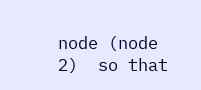node (node 2)  so that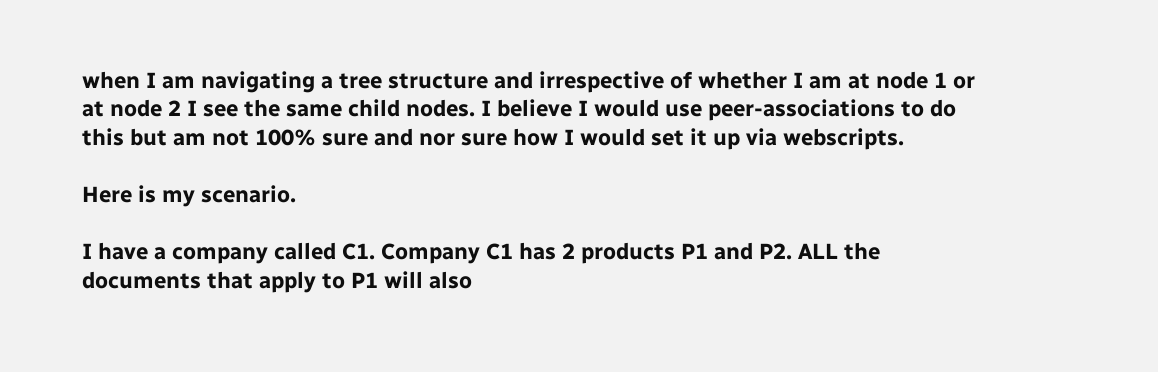when I am navigating a tree structure and irrespective of whether I am at node 1 or at node 2 I see the same child nodes. I believe I would use peer-associations to do this but am not 100% sure and nor sure how I would set it up via webscripts.

Here is my scenario.

I have a company called C1. Company C1 has 2 products P1 and P2. ALL the documents that apply to P1 will also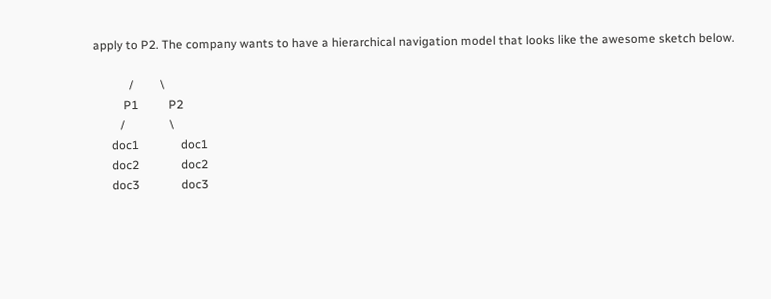apply to P2. The company wants to have a hierarchical navigation model that looks like the awesome sketch below.

            /         \
          P1          P2
         /               \
      doc1              doc1
      doc2              doc2
      doc3              doc3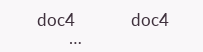doc4              doc4
        …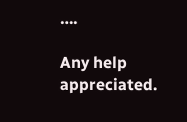….

Any help appreciated.